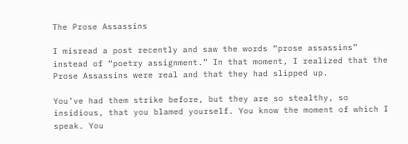The Prose Assassins

I misread a post recently and saw the words “prose assassins” instead of “poetry assignment.” In that moment, I realized that the Prose Assassins were real and that they had slipped up.

You’ve had them strike before, but they are so stealthy, so insidious, that you blamed yourself. You know the moment of which I speak. You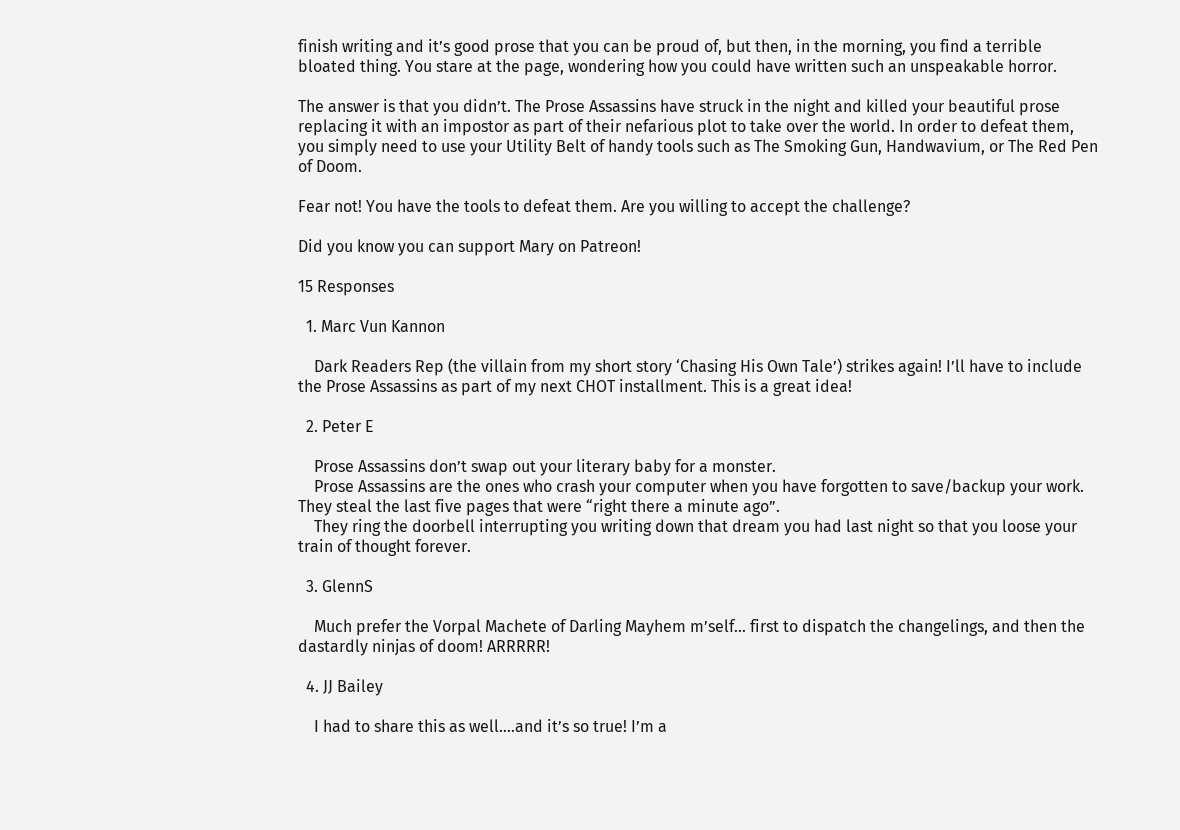finish writing and it’s good prose that you can be proud of, but then, in the morning, you find a terrible bloated thing. You stare at the page, wondering how you could have written such an unspeakable horror.

The answer is that you didn’t. The Prose Assassins have struck in the night and killed your beautiful prose replacing it with an impostor as part of their nefarious plot to take over the world. In order to defeat them, you simply need to use your Utility Belt of handy tools such as The Smoking Gun, Handwavium, or The Red Pen of Doom.

Fear not! You have the tools to defeat them. Are you willing to accept the challenge?

Did you know you can support Mary on Patreon!

15 Responses

  1. Marc Vun Kannon

    Dark Readers Rep (the villain from my short story ‘Chasing His Own Tale’) strikes again! I’ll have to include the Prose Assassins as part of my next CHOT installment. This is a great idea!

  2. Peter E

    Prose Assassins don’t swap out your literary baby for a monster.
    Prose Assassins are the ones who crash your computer when you have forgotten to save/backup your work. They steal the last five pages that were “right there a minute ago”.
    They ring the doorbell interrupting you writing down that dream you had last night so that you loose your train of thought forever.

  3. GlennS

    Much prefer the Vorpal Machete of Darling Mayhem m’self… first to dispatch the changelings, and then the dastardly ninjas of doom! ARRRRR!

  4. JJ Bailey

    I had to share this as well….and it’s so true! I’m a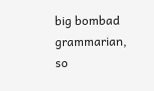big bombad grammarian, so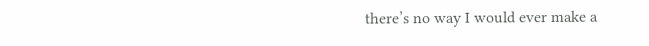there’s no way I would ever make a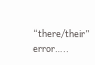“there/their” error…..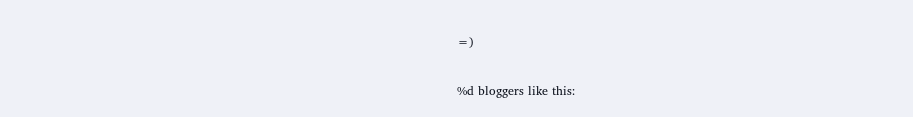=)

%d bloggers like this: